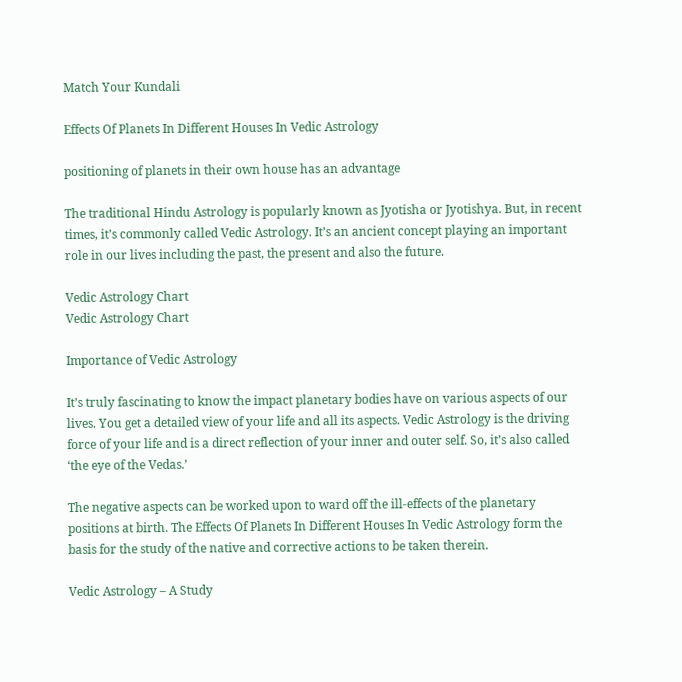Match Your Kundali

Effects Of Planets In Different Houses In Vedic Astrology

positioning of planets in their own house has an advantage

The traditional Hindu Astrology is popularly known as Jyotisha or Jyotishya. But, in recent times, it’s commonly called Vedic Astrology. It’s an ancient concept playing an important role in our lives including the past, the present and also the future.

Vedic Astrology Chart
Vedic Astrology Chart

Importance of Vedic Astrology

It’s truly fascinating to know the impact planetary bodies have on various aspects of our lives. You get a detailed view of your life and all its aspects. Vedic Astrology is the driving force of your life and is a direct reflection of your inner and outer self. So, it’s also called ‘the eye of the Vedas.’

The negative aspects can be worked upon to ward off the ill-effects of the planetary positions at birth. The Effects Of Planets In Different Houses In Vedic Astrology form the basis for the study of the native and corrective actions to be taken therein.

Vedic Astrology – A Study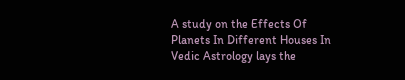A study on the Effects Of Planets In Different Houses In Vedic Astrology lays the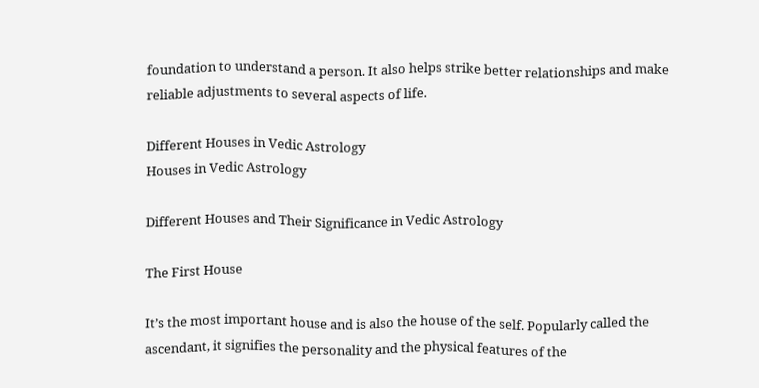foundation to understand a person. It also helps strike better relationships and make reliable adjustments to several aspects of life.

Different Houses in Vedic Astrology
Houses in Vedic Astrology

Different Houses and Their Significance in Vedic Astrology

The First House

It’s the most important house and is also the house of the self. Popularly called the ascendant, it signifies the personality and the physical features of the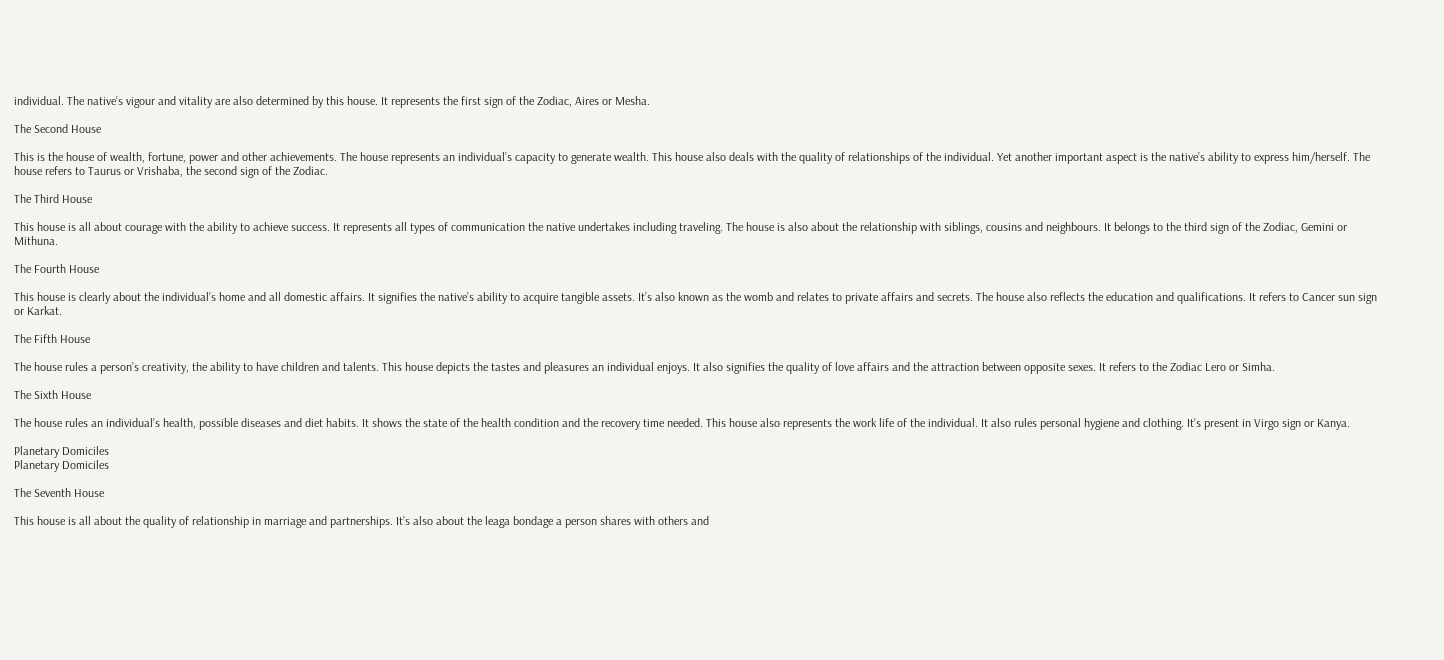individual. The native’s vigour and vitality are also determined by this house. It represents the first sign of the Zodiac, Aires or Mesha.

The Second House

This is the house of wealth, fortune, power and other achievements. The house represents an individual’s capacity to generate wealth. This house also deals with the quality of relationships of the individual. Yet another important aspect is the native’s ability to express him/herself. The house refers to Taurus or Vrishaba, the second sign of the Zodiac.

The Third House

This house is all about courage with the ability to achieve success. It represents all types of communication the native undertakes including traveling. The house is also about the relationship with siblings, cousins and neighbours. It belongs to the third sign of the Zodiac, Gemini or Mithuna.

The Fourth House

This house is clearly about the individual’s home and all domestic affairs. It signifies the native’s ability to acquire tangible assets. It’s also known as the womb and relates to private affairs and secrets. The house also reflects the education and qualifications. It refers to Cancer sun sign or Karkat.

The Fifth House

The house rules a person’s creativity, the ability to have children and talents. This house depicts the tastes and pleasures an individual enjoys. It also signifies the quality of love affairs and the attraction between opposite sexes. It refers to the Zodiac Lero or Simha.

The Sixth House

The house rules an individual’s health, possible diseases and diet habits. It shows the state of the health condition and the recovery time needed. This house also represents the work life of the individual. It also rules personal hygiene and clothing. It’s present in Virgo sign or Kanya.

Planetary Domiciles
Planetary Domiciles

The Seventh House

This house is all about the quality of relationship in marriage and partnerships. It’s also about the leaga bondage a person shares with others and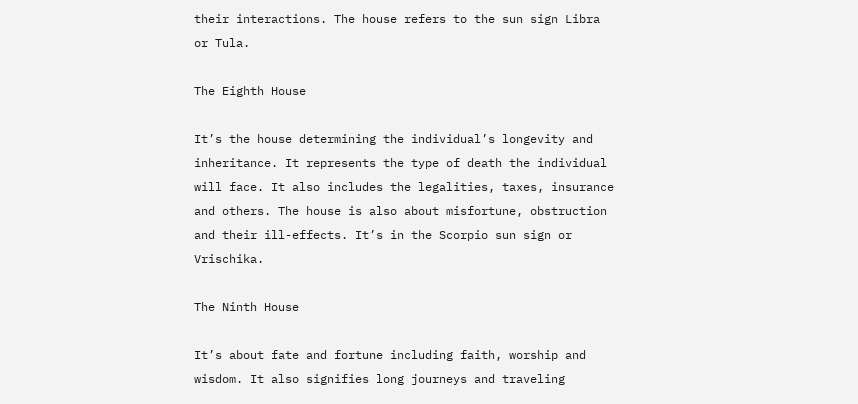their interactions. The house refers to the sun sign Libra or Tula.

The Eighth House

It’s the house determining the individual’s longevity and inheritance. It represents the type of death the individual will face. It also includes the legalities, taxes, insurance and others. The house is also about misfortune, obstruction and their ill-effects. It’s in the Scorpio sun sign or Vrischika.

The Ninth House

It’s about fate and fortune including faith, worship and wisdom. It also signifies long journeys and traveling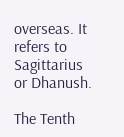overseas. It refers to Sagittarius or Dhanush.

The Tenth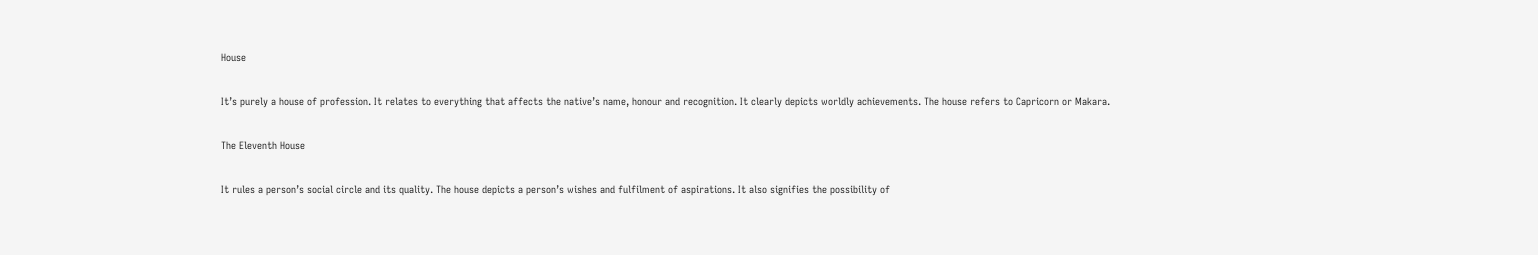House

It’s purely a house of profession. It relates to everything that affects the native’s name, honour and recognition. It clearly depicts worldly achievements. The house refers to Capricorn or Makara.

The Eleventh House

It rules a person’s social circle and its quality. The house depicts a person’s wishes and fulfilment of aspirations. It also signifies the possibility of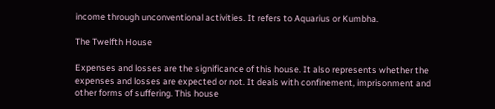income through unconventional activities. It refers to Aquarius or Kumbha.

The Twelfth House

Expenses and losses are the significance of this house. It also represents whether the expenses and losses are expected or not. It deals with confinement, imprisonment and other forms of suffering. This house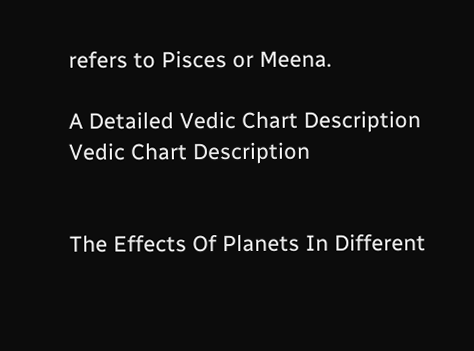refers to Pisces or Meena.

A Detailed Vedic Chart Description
Vedic Chart Description


The Effects Of Planets In Different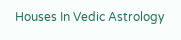Houses In Vedic Astrology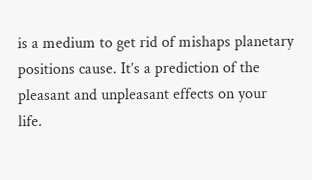is a medium to get rid of mishaps planetary positions cause. It’s a prediction of the pleasant and unpleasant effects on your life.